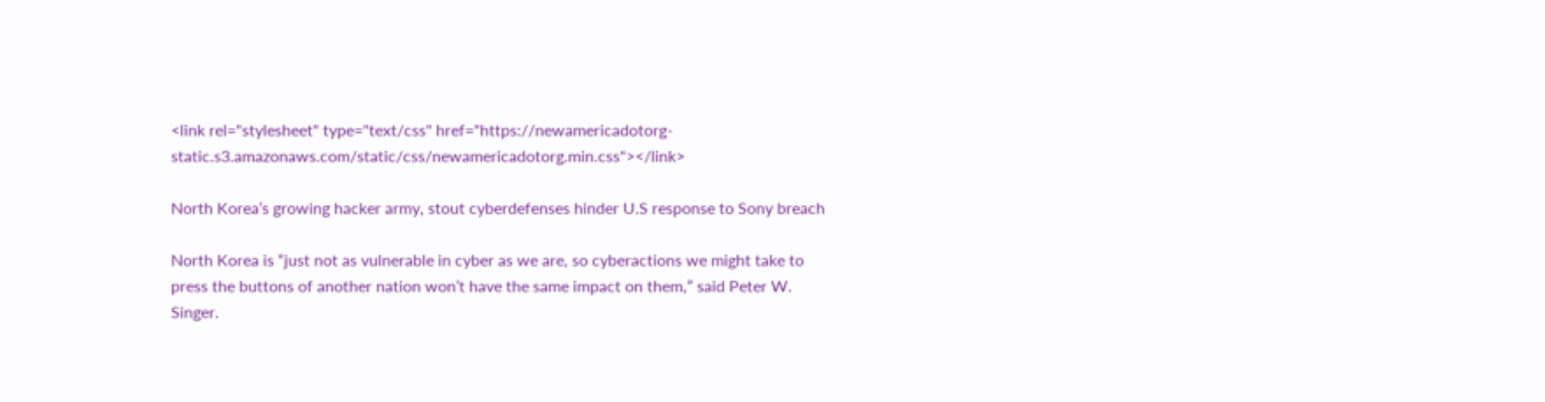<link rel="stylesheet" type="text/css" href="https://newamericadotorg-static.s3.amazonaws.com/static/css/newamericadotorg.min.css"></link>

North Korea’s growing hacker army, stout cyberdefenses hinder U.S response to Sony breach

North Korea is “just not as vulnerable in cyber as we are, so cyberactions we might take to press the buttons of another nation won’t have the same impact on them,” said Peter W. Singer.